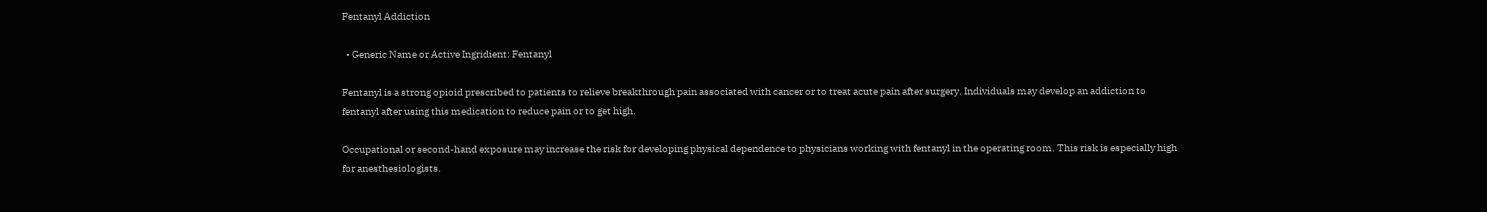Fentanyl Addiction

  • Generic Name or Active Ingridient: Fentanyl

Fentanyl is a strong opioid prescribed to patients to relieve breakthrough pain associated with cancer or to treat acute pain after surgery. Individuals may develop an addiction to fentanyl after using this medication to reduce pain or to get high.

Occupational or second-hand exposure may increase the risk for developing physical dependence to physicians working with fentanyl in the operating room. This risk is especially high for anesthesiologists.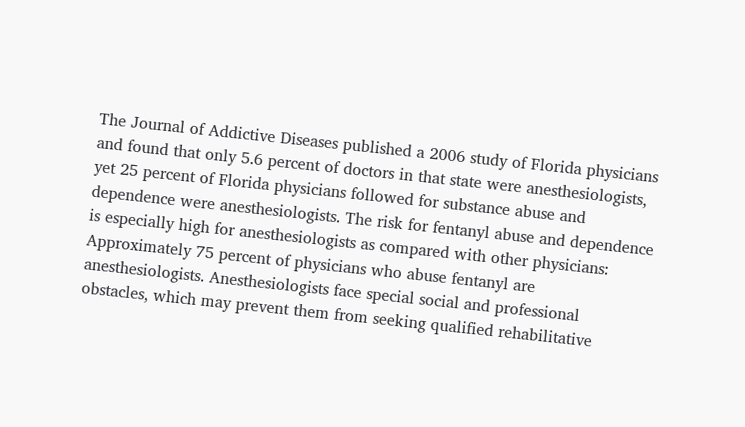The Journal of Addictive Diseases published a 2006 study of Florida physicians and found that only 5.6 percent of doctors in that state were anesthesiologists, yet 25 percent of Florida physicians followed for substance abuse and dependence were anesthesiologists. The risk for fentanyl abuse and dependence is especially high for anesthesiologists as compared with other physicians: Approximately 75 percent of physicians who abuse fentanyl are anesthesiologists. Anesthesiologists face special social and professional obstacles, which may prevent them from seeking qualified rehabilitative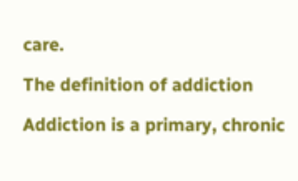care.

The definition of addiction

Addiction is a primary, chronic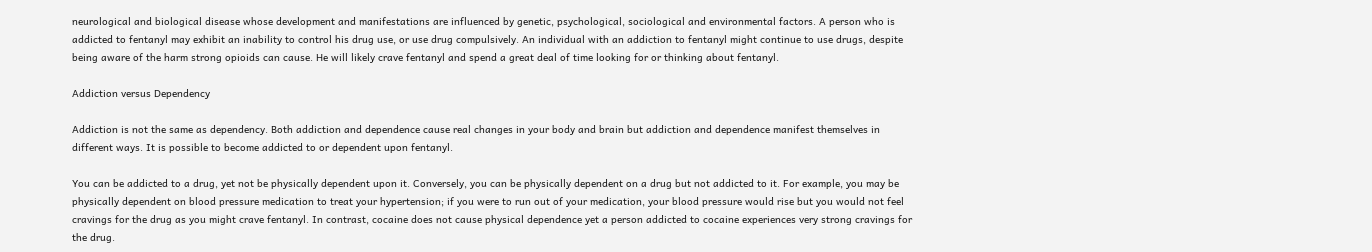neurological and biological disease whose development and manifestations are influenced by genetic, psychological, sociological and environmental factors. A person who is addicted to fentanyl may exhibit an inability to control his drug use, or use drug compulsively. An individual with an addiction to fentanyl might continue to use drugs, despite being aware of the harm strong opioids can cause. He will likely crave fentanyl and spend a great deal of time looking for or thinking about fentanyl.

Addiction versus Dependency

Addiction is not the same as dependency. Both addiction and dependence cause real changes in your body and brain but addiction and dependence manifest themselves in different ways. It is possible to become addicted to or dependent upon fentanyl.

You can be addicted to a drug, yet not be physically dependent upon it. Conversely, you can be physically dependent on a drug but not addicted to it. For example, you may be physically dependent on blood pressure medication to treat your hypertension; if you were to run out of your medication, your blood pressure would rise but you would not feel cravings for the drug as you might crave fentanyl. In contrast, cocaine does not cause physical dependence yet a person addicted to cocaine experiences very strong cravings for the drug.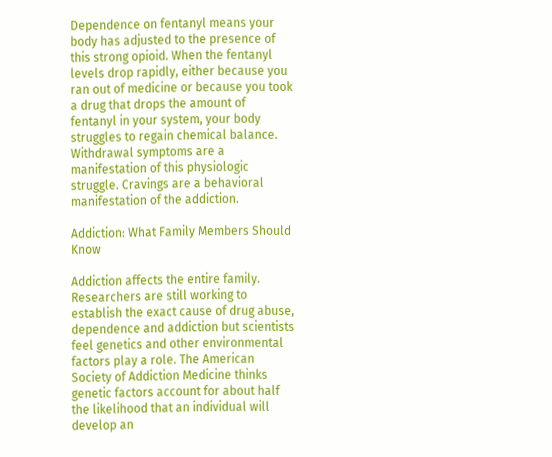Dependence on fentanyl means your body has adjusted to the presence of this strong opioid. When the fentanyl levels drop rapidly, either because you ran out of medicine or because you took a drug that drops the amount of fentanyl in your system, your body struggles to regain chemical balance. Withdrawal symptoms are a manifestation of this physiologic struggle. Cravings are a behavioral manifestation of the addiction.

Addiction: What Family Members Should Know

Addiction affects the entire family. Researchers are still working to establish the exact cause of drug abuse, dependence and addiction but scientists feel genetics and other environmental factors play a role. The American Society of Addiction Medicine thinks genetic factors account for about half the likelihood that an individual will develop an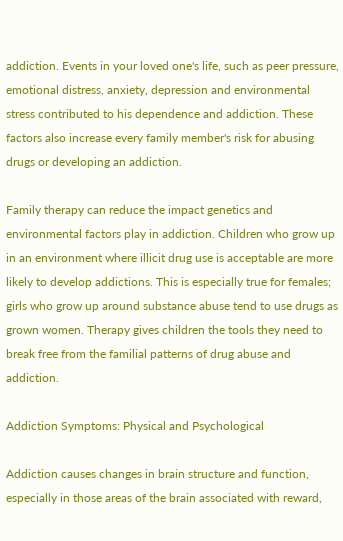addiction. Events in your loved one's life, such as peer pressure, emotional distress, anxiety, depression and environmental stress contributed to his dependence and addiction. These factors also increase every family member's risk for abusing drugs or developing an addiction.

Family therapy can reduce the impact genetics and environmental factors play in addiction. Children who grow up in an environment where illicit drug use is acceptable are more likely to develop addictions. This is especially true for females; girls who grow up around substance abuse tend to use drugs as grown women. Therapy gives children the tools they need to break free from the familial patterns of drug abuse and addiction.

Addiction Symptoms: Physical and Psychological

Addiction causes changes in brain structure and function, especially in those areas of the brain associated with reward,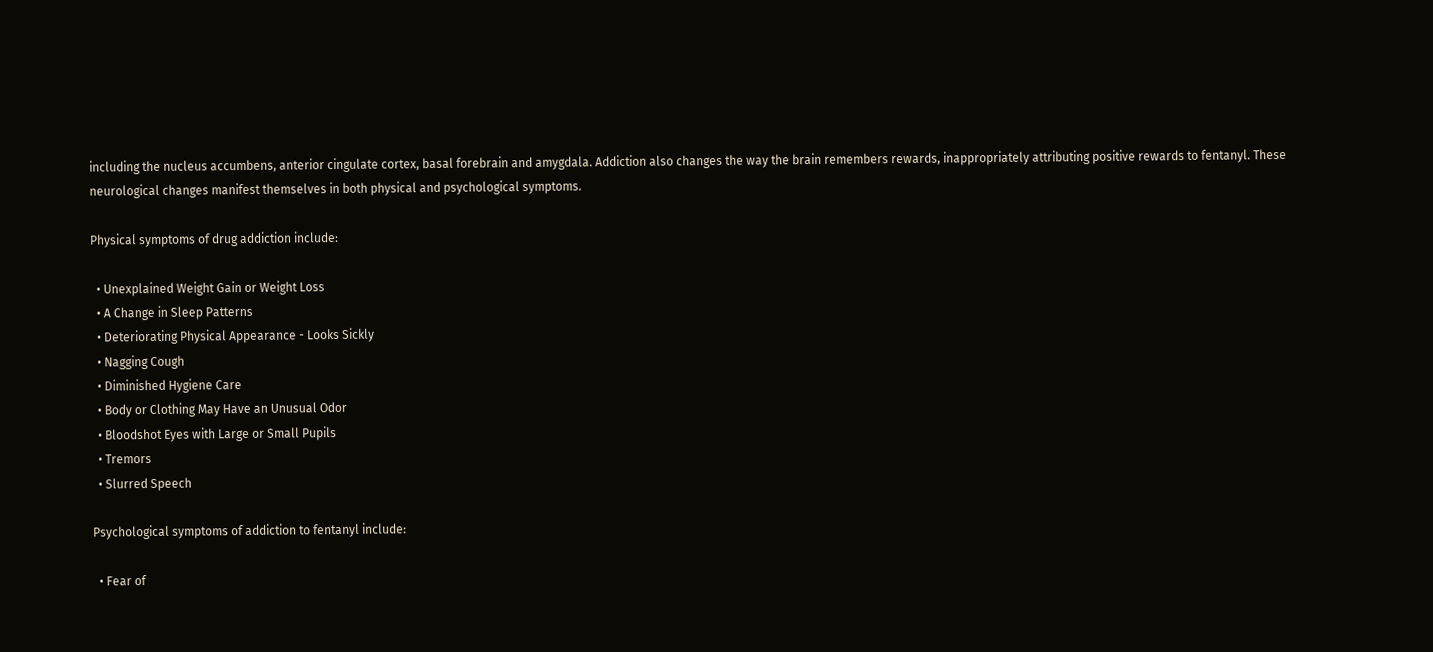including the nucleus accumbens, anterior cingulate cortex, basal forebrain and amygdala. Addiction also changes the way the brain remembers rewards, inappropriately attributing positive rewards to fentanyl. These neurological changes manifest themselves in both physical and psychological symptoms.

Physical symptoms of drug addiction include:

  • Unexplained Weight Gain or Weight Loss
  • A Change in Sleep Patterns
  • Deteriorating Physical Appearance - Looks Sickly
  • Nagging Cough
  • Diminished Hygiene Care
  • Body or Clothing May Have an Unusual Odor
  • Bloodshot Eyes with Large or Small Pupils
  • Tremors
  • Slurred Speech

Psychological symptoms of addiction to fentanyl include:

  • Fear of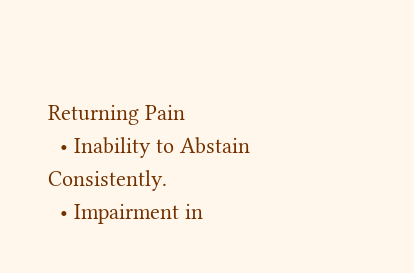Returning Pain
  • Inability to Abstain Consistently.
  • Impairment in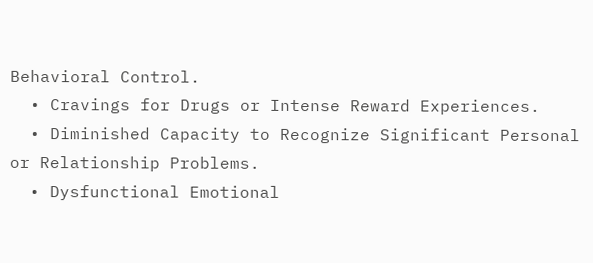Behavioral Control.
  • Cravings for Drugs or Intense Reward Experiences.
  • Diminished Capacity to Recognize Significant Personal or Relationship Problems.
  • Dysfunctional Emotional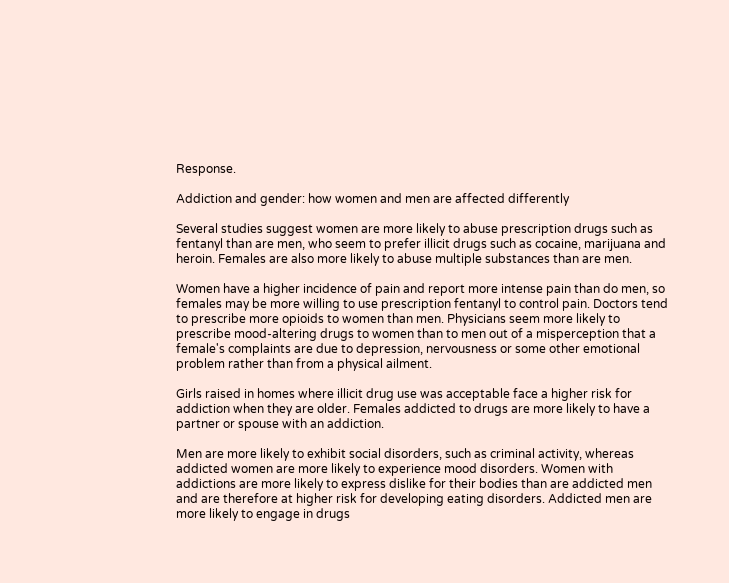Response.

Addiction and gender: how women and men are affected differently

Several studies suggest women are more likely to abuse prescription drugs such as fentanyl than are men, who seem to prefer illicit drugs such as cocaine, marijuana and heroin. Females are also more likely to abuse multiple substances than are men.

Women have a higher incidence of pain and report more intense pain than do men, so females may be more willing to use prescription fentanyl to control pain. Doctors tend to prescribe more opioids to women than men. Physicians seem more likely to prescribe mood-altering drugs to women than to men out of a misperception that a female's complaints are due to depression, nervousness or some other emotional problem rather than from a physical ailment.

Girls raised in homes where illicit drug use was acceptable face a higher risk for addiction when they are older. Females addicted to drugs are more likely to have a partner or spouse with an addiction.

Men are more likely to exhibit social disorders, such as criminal activity, whereas addicted women are more likely to experience mood disorders. Women with addictions are more likely to express dislike for their bodies than are addicted men and are therefore at higher risk for developing eating disorders. Addicted men are more likely to engage in drugs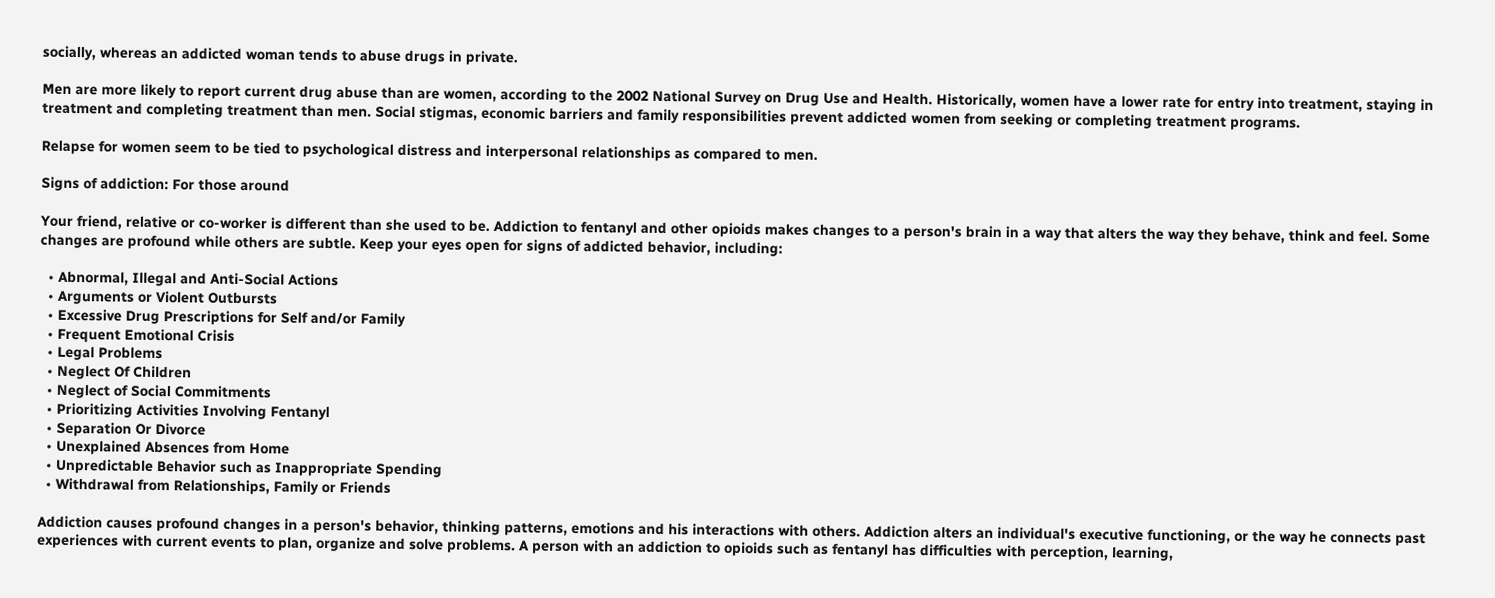socially, whereas an addicted woman tends to abuse drugs in private.

Men are more likely to report current drug abuse than are women, according to the 2002 National Survey on Drug Use and Health. Historically, women have a lower rate for entry into treatment, staying in treatment and completing treatment than men. Social stigmas, economic barriers and family responsibilities prevent addicted women from seeking or completing treatment programs.

Relapse for women seem to be tied to psychological distress and interpersonal relationships as compared to men.

Signs of addiction: For those around

Your friend, relative or co-worker is different than she used to be. Addiction to fentanyl and other opioids makes changes to a person's brain in a way that alters the way they behave, think and feel. Some changes are profound while others are subtle. Keep your eyes open for signs of addicted behavior, including:

  • Abnormal, Illegal and Anti-Social Actions
  • Arguments or Violent Outbursts
  • Excessive Drug Prescriptions for Self and/or Family
  • Frequent Emotional Crisis
  • Legal Problems
  • Neglect Of Children
  • Neglect of Social Commitments
  • Prioritizing Activities Involving Fentanyl
  • Separation Or Divorce
  • Unexplained Absences from Home
  • Unpredictable Behavior such as Inappropriate Spending
  • Withdrawal from Relationships, Family or Friends

Addiction causes profound changes in a person's behavior, thinking patterns, emotions and his interactions with others. Addiction alters an individual's executive functioning, or the way he connects past experiences with current events to plan, organize and solve problems. A person with an addiction to opioids such as fentanyl has difficulties with perception, learning,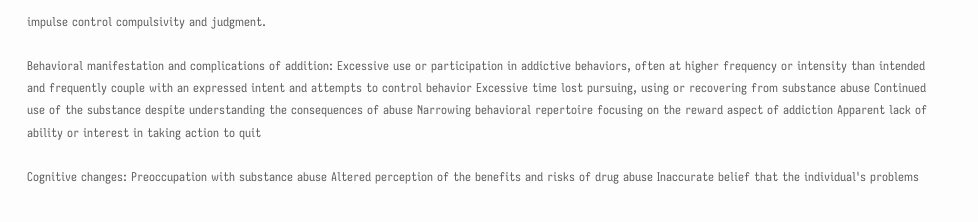impulse control compulsivity and judgment.

Behavioral manifestation and complications of addition: Excessive use or participation in addictive behaviors, often at higher frequency or intensity than intended and frequently couple with an expressed intent and attempts to control behavior Excessive time lost pursuing, using or recovering from substance abuse Continued use of the substance despite understanding the consequences of abuse Narrowing behavioral repertoire focusing on the reward aspect of addiction Apparent lack of ability or interest in taking action to quit

Cognitive changes: Preoccupation with substance abuse Altered perception of the benefits and risks of drug abuse Inaccurate belief that the individual's problems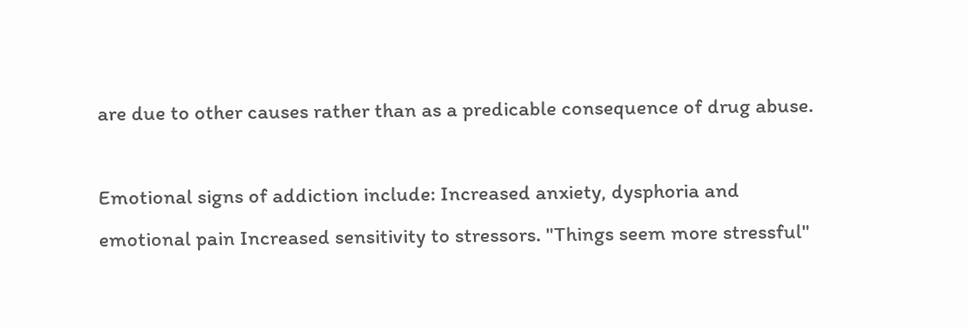are due to other causes rather than as a predicable consequence of drug abuse.

Emotional signs of addiction include: Increased anxiety, dysphoria and emotional pain Increased sensitivity to stressors. "Things seem more stressful"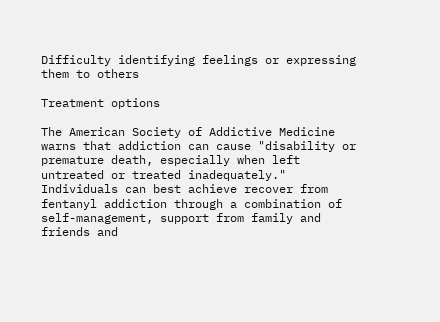Difficulty identifying feelings or expressing them to others

Treatment options

The American Society of Addictive Medicine warns that addiction can cause "disability or premature death, especially when left untreated or treated inadequately." Individuals can best achieve recover from fentanyl addiction through a combination of self-management, support from family and friends and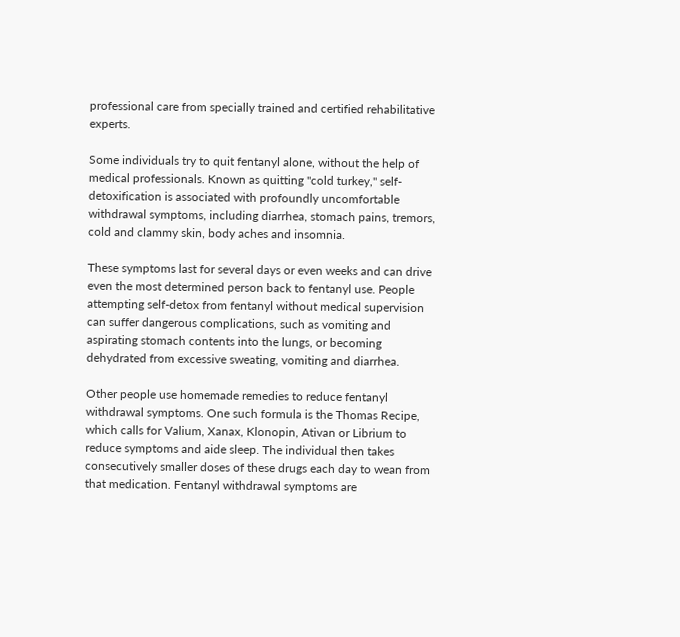professional care from specially trained and certified rehabilitative experts.

Some individuals try to quit fentanyl alone, without the help of medical professionals. Known as quitting "cold turkey," self-detoxification is associated with profoundly uncomfortable withdrawal symptoms, including diarrhea, stomach pains, tremors, cold and clammy skin, body aches and insomnia.

These symptoms last for several days or even weeks and can drive even the most determined person back to fentanyl use. People attempting self-detox from fentanyl without medical supervision can suffer dangerous complications, such as vomiting and aspirating stomach contents into the lungs, or becoming dehydrated from excessive sweating, vomiting and diarrhea.

Other people use homemade remedies to reduce fentanyl withdrawal symptoms. One such formula is the Thomas Recipe, which calls for Valium, Xanax, Klonopin, Ativan or Librium to reduce symptoms and aide sleep. The individual then takes consecutively smaller doses of these drugs each day to wean from that medication. Fentanyl withdrawal symptoms are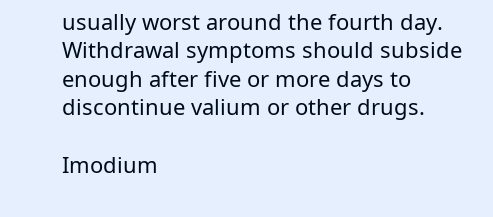usually worst around the fourth day. Withdrawal symptoms should subside enough after five or more days to discontinue valium or other drugs.

Imodium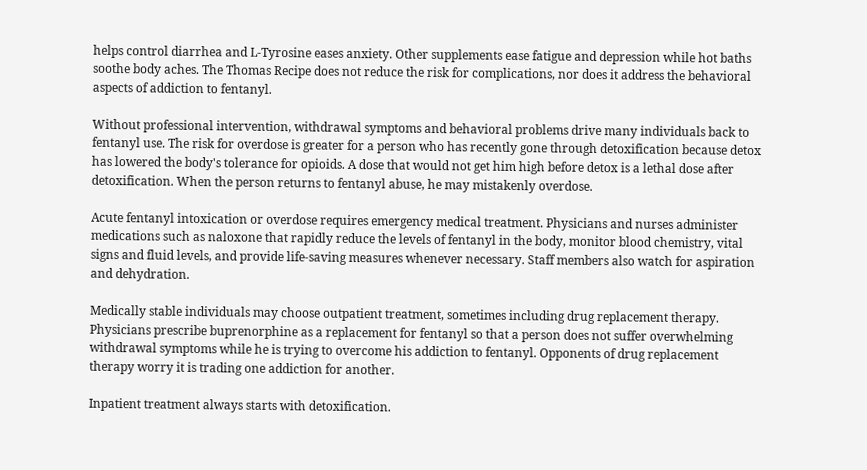helps control diarrhea and L-Tyrosine eases anxiety. Other supplements ease fatigue and depression while hot baths soothe body aches. The Thomas Recipe does not reduce the risk for complications, nor does it address the behavioral aspects of addiction to fentanyl.

Without professional intervention, withdrawal symptoms and behavioral problems drive many individuals back to fentanyl use. The risk for overdose is greater for a person who has recently gone through detoxification because detox has lowered the body's tolerance for opioids. A dose that would not get him high before detox is a lethal dose after detoxification. When the person returns to fentanyl abuse, he may mistakenly overdose.

Acute fentanyl intoxication or overdose requires emergency medical treatment. Physicians and nurses administer medications such as naloxone that rapidly reduce the levels of fentanyl in the body, monitor blood chemistry, vital signs and fluid levels, and provide life-saving measures whenever necessary. Staff members also watch for aspiration and dehydration.

Medically stable individuals may choose outpatient treatment, sometimes including drug replacement therapy. Physicians prescribe buprenorphine as a replacement for fentanyl so that a person does not suffer overwhelming withdrawal symptoms while he is trying to overcome his addiction to fentanyl. Opponents of drug replacement therapy worry it is trading one addiction for another.

Inpatient treatment always starts with detoxification.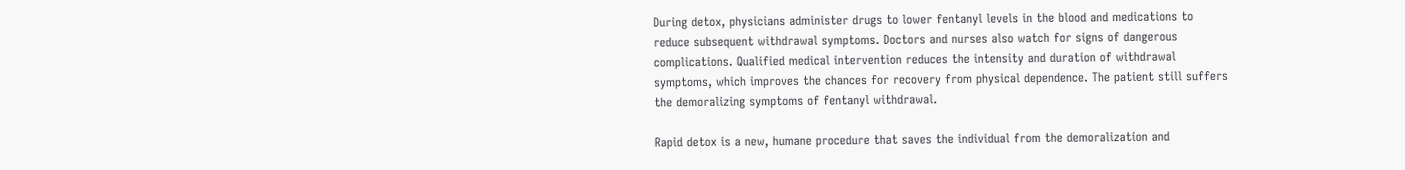During detox, physicians administer drugs to lower fentanyl levels in the blood and medications to reduce subsequent withdrawal symptoms. Doctors and nurses also watch for signs of dangerous complications. Qualified medical intervention reduces the intensity and duration of withdrawal symptoms, which improves the chances for recovery from physical dependence. The patient still suffers the demoralizing symptoms of fentanyl withdrawal.

Rapid detox is a new, humane procedure that saves the individual from the demoralization and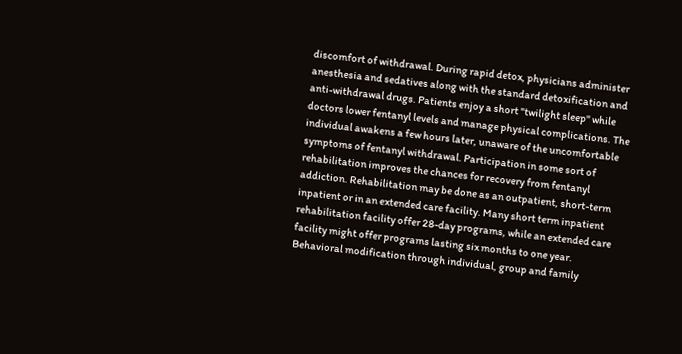discomfort of withdrawal. During rapid detox, physicians administer anesthesia and sedatives along with the standard detoxification and anti-withdrawal drugs. Patients enjoy a short "twilight sleep" while doctors lower fentanyl levels and manage physical complications. The individual awakens a few hours later, unaware of the uncomfortable symptoms of fentanyl withdrawal. Participation in some sort of rehabilitation improves the chances for recovery from fentanyl addiction. Rehabilitation may be done as an outpatient, short-term inpatient or in an extended care facility. Many short term inpatient rehabilitation facility offer 28-day programs, while an extended care facility might offer programs lasting six months to one year. Behavioral modification through individual, group and family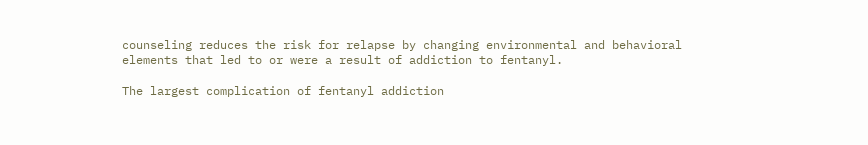counseling reduces the risk for relapse by changing environmental and behavioral elements that led to or were a result of addiction to fentanyl.

The largest complication of fentanyl addiction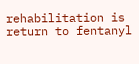rehabilitation is return to fentanyl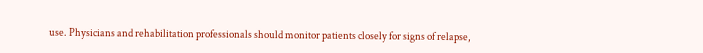use. Physicians and rehabilitation professionals should monitor patients closely for signs of relapse,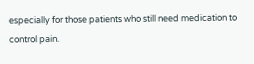especially for those patients who still need medication to control pain.